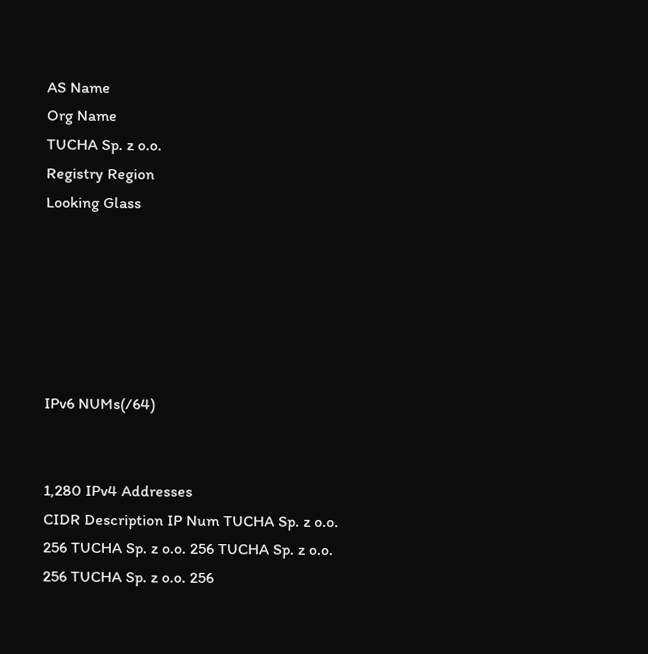AS Name
Org Name
TUCHA Sp. z o.o.
Registry Region
Looking Glass






IPv6 NUMs(/64)


1,280 IPv4 Addresses
CIDR Description IP Num TUCHA Sp. z o.o. 256 TUCHA Sp. z o.o. 256 TUCHA Sp. z o.o. 256 TUCHA Sp. z o.o. 256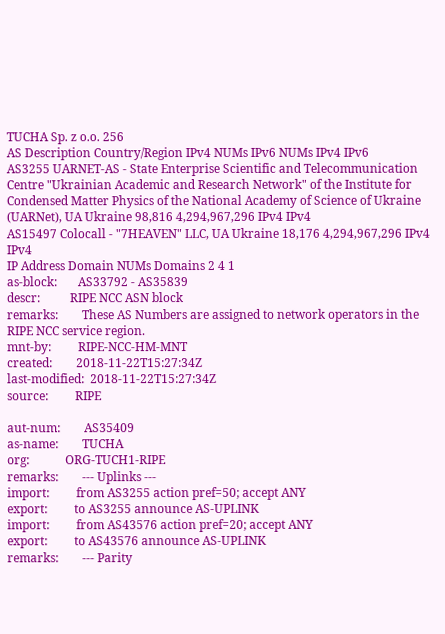TUCHA Sp. z o.o. 256
AS Description Country/Region IPv4 NUMs IPv6 NUMs IPv4 IPv6
AS3255 UARNET-AS - State Enterprise Scientific and Telecommunication Centre "Ukrainian Academic and Research Network" of the Institute for Condensed Matter Physics of the National Academy of Science of Ukraine (UARNet), UA Ukraine 98,816 4,294,967,296 IPv4 IPv4
AS15497 Colocall - "7HEAVEN" LLC, UA Ukraine 18,176 4,294,967,296 IPv4 IPv4
IP Address Domain NUMs Domains 2 4 1
as-block:       AS33792 - AS35839
descr:          RIPE NCC ASN block
remarks:        These AS Numbers are assigned to network operators in the RIPE NCC service region.
mnt-by:         RIPE-NCC-HM-MNT
created:        2018-11-22T15:27:34Z
last-modified:  2018-11-22T15:27:34Z
source:         RIPE

aut-num:        AS35409
as-name:        TUCHA
org:            ORG-TUCH1-RIPE
remarks:        --- Uplinks ---
import:         from AS3255 action pref=50; accept ANY
export:         to AS3255 announce AS-UPLINK
import:         from AS43576 action pref=20; accept ANY
export:         to AS43576 announce AS-UPLINK
remarks:        --- Parity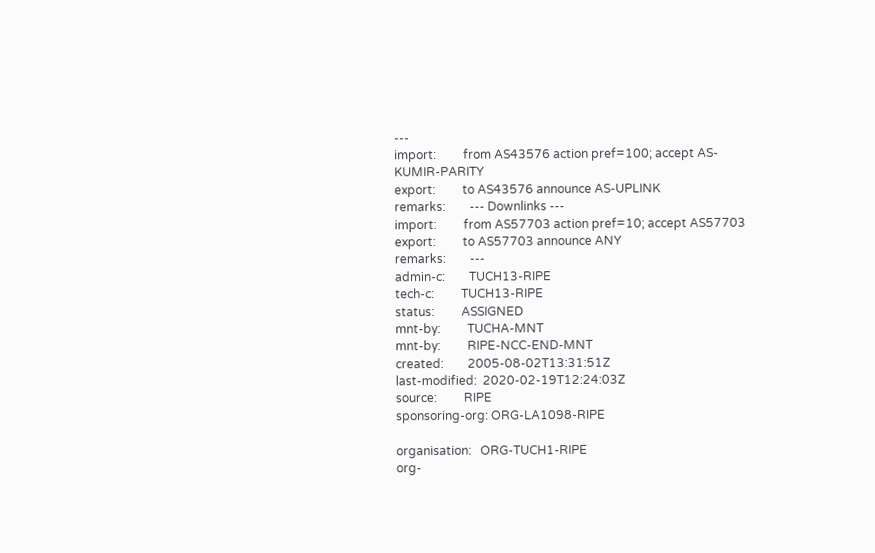---
import:         from AS43576 action pref=100; accept AS-KUMIR-PARITY
export:         to AS43576 announce AS-UPLINK
remarks:        --- Downlinks ---
import:         from AS57703 action pref=10; accept AS57703
export:         to AS57703 announce ANY
remarks:        ---
admin-c:        TUCH13-RIPE
tech-c:         TUCH13-RIPE
status:         ASSIGNED
mnt-by:         TUCHA-MNT
mnt-by:         RIPE-NCC-END-MNT
created:        2005-08-02T13:31:51Z
last-modified:  2020-02-19T12:24:03Z
source:         RIPE
sponsoring-org: ORG-LA1098-RIPE

organisation:   ORG-TUCH1-RIPE
org-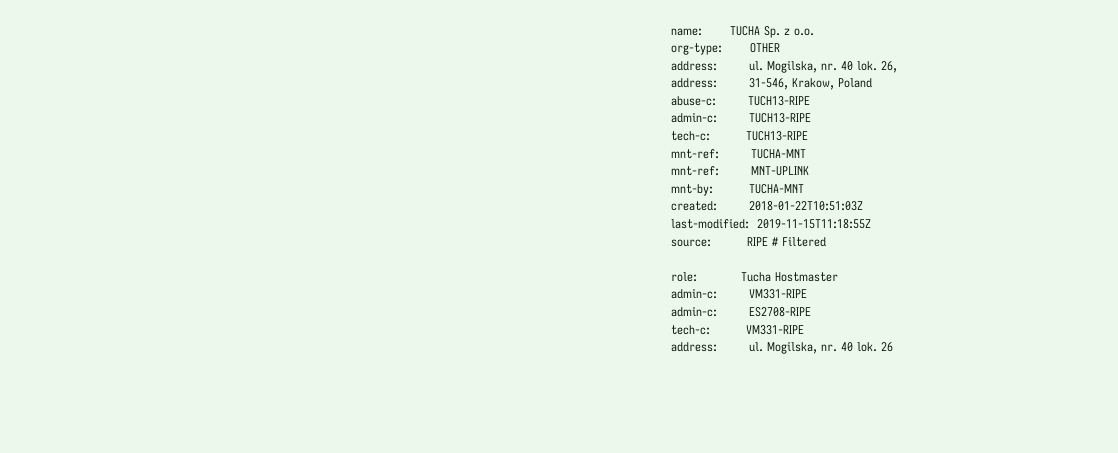name:       TUCHA Sp. z o.o.
org-type:       OTHER
address:        ul. Mogilska, nr. 40 lok. 26,
address:        31-546, Krakow, Poland
abuse-c:        TUCH13-RIPE
admin-c:        TUCH13-RIPE
tech-c:         TUCH13-RIPE
mnt-ref:        TUCHA-MNT
mnt-ref:        MNT-UPLINK
mnt-by:         TUCHA-MNT
created:        2018-01-22T10:51:03Z
last-modified:  2019-11-15T11:18:55Z
source:         RIPE # Filtered

role:           Tucha Hostmaster
admin-c:        VM331-RIPE
admin-c:        ES2708-RIPE
tech-c:         VM331-RIPE
address:        ul. Mogilska, nr. 40 lok. 26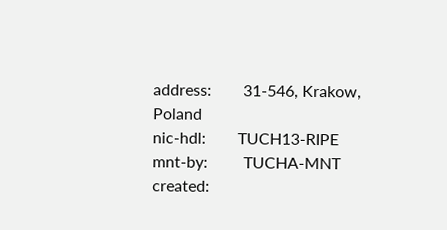address:        31-546, Krakow, Poland
nic-hdl:        TUCH13-RIPE
mnt-by:         TUCHA-MNT
created: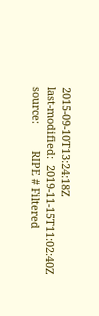2015-09-10T13:24:18Z
last-modified:  2019-11-15T11:02:40Z
source:         RIPE # Filtered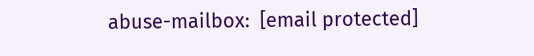abuse-mailbox:  [email protected]